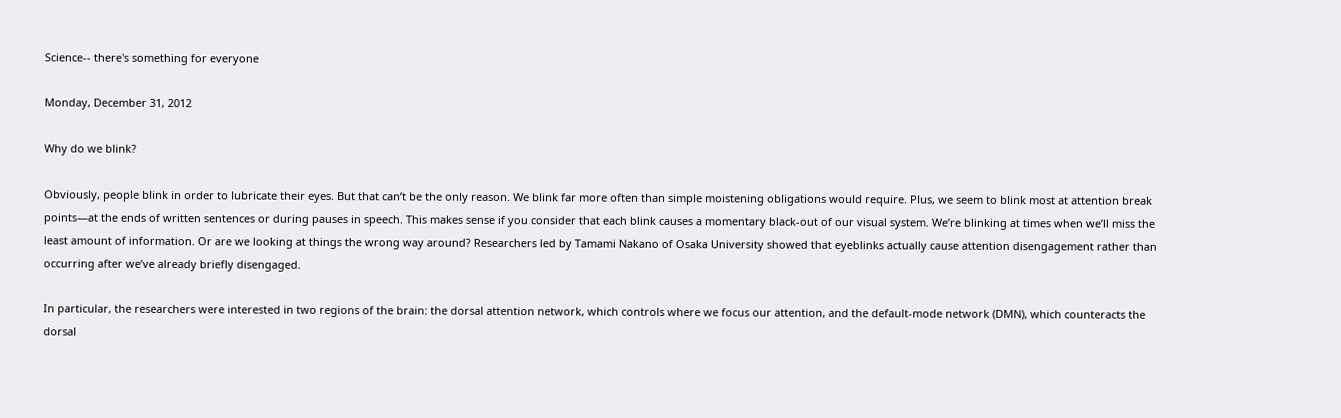Science-- there's something for everyone

Monday, December 31, 2012

Why do we blink?

Obviously, people blink in order to lubricate their eyes. But that can’t be the only reason. We blink far more often than simple moistening obligations would require. Plus, we seem to blink most at attention break points—at the ends of written sentences or during pauses in speech. This makes sense if you consider that each blink causes a momentary black-out of our visual system. We’re blinking at times when we’ll miss the least amount of information. Or are we looking at things the wrong way around? Researchers led by Tamami Nakano of Osaka University showed that eyeblinks actually cause attention disengagement rather than occurring after we’ve already briefly disengaged.

In particular, the researchers were interested in two regions of the brain: the dorsal attention network, which controls where we focus our attention, and the default-mode network (DMN), which counteracts the dorsal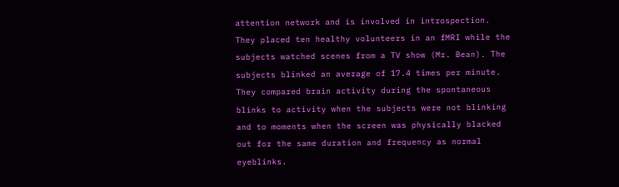attention network and is involved in introspection. They placed ten healthy volunteers in an fMRI while the subjects watched scenes from a TV show (Mr. Bean). The subjects blinked an average of 17.4 times per minute. They compared brain activity during the spontaneous blinks to activity when the subjects were not blinking and to moments when the screen was physically blacked out for the same duration and frequency as normal eyeblinks.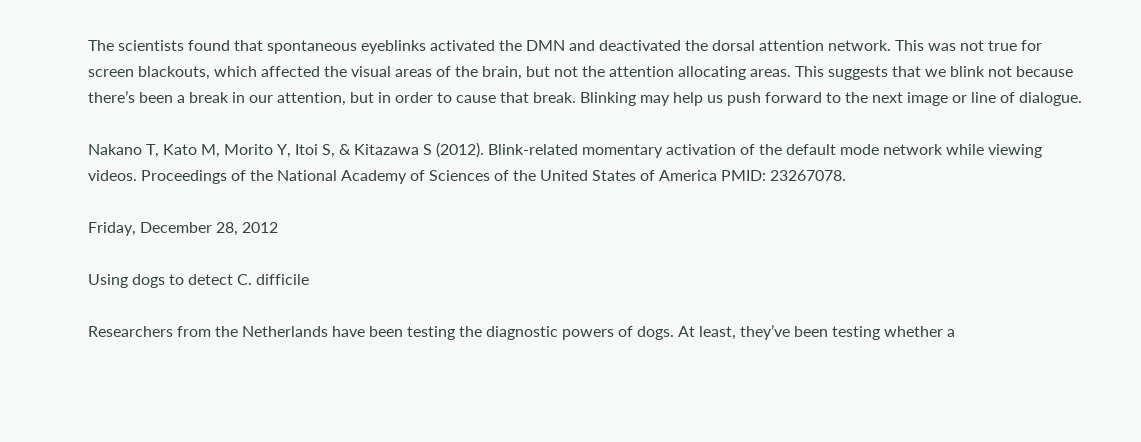The scientists found that spontaneous eyeblinks activated the DMN and deactivated the dorsal attention network. This was not true for screen blackouts, which affected the visual areas of the brain, but not the attention allocating areas. This suggests that we blink not because there’s been a break in our attention, but in order to cause that break. Blinking may help us push forward to the next image or line of dialogue.

Nakano T, Kato M, Morito Y, Itoi S, & Kitazawa S (2012). Blink-related momentary activation of the default mode network while viewing videos. Proceedings of the National Academy of Sciences of the United States of America PMID: 23267078.

Friday, December 28, 2012

Using dogs to detect C. difficile

Researchers from the Netherlands have been testing the diagnostic powers of dogs. At least, they’ve been testing whether a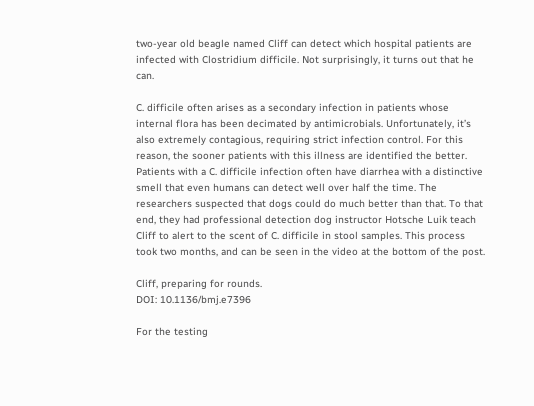two-year old beagle named Cliff can detect which hospital patients are infected with Clostridium difficile. Not surprisingly, it turns out that he can.

C. difficile often arises as a secondary infection in patients whose internal flora has been decimated by antimicrobials. Unfortunately, it’s also extremely contagious, requiring strict infection control. For this reason, the sooner patients with this illness are identified the better. Patients with a C. difficile infection often have diarrhea with a distinctive smell that even humans can detect well over half the time. The researchers suspected that dogs could do much better than that. To that end, they had professional detection dog instructor Hotsche Luik teach Cliff to alert to the scent of C. difficile in stool samples. This process took two months, and can be seen in the video at the bottom of the post.

Cliff, preparing for rounds.
DOI: 10.1136/bmj.e7396

For the testing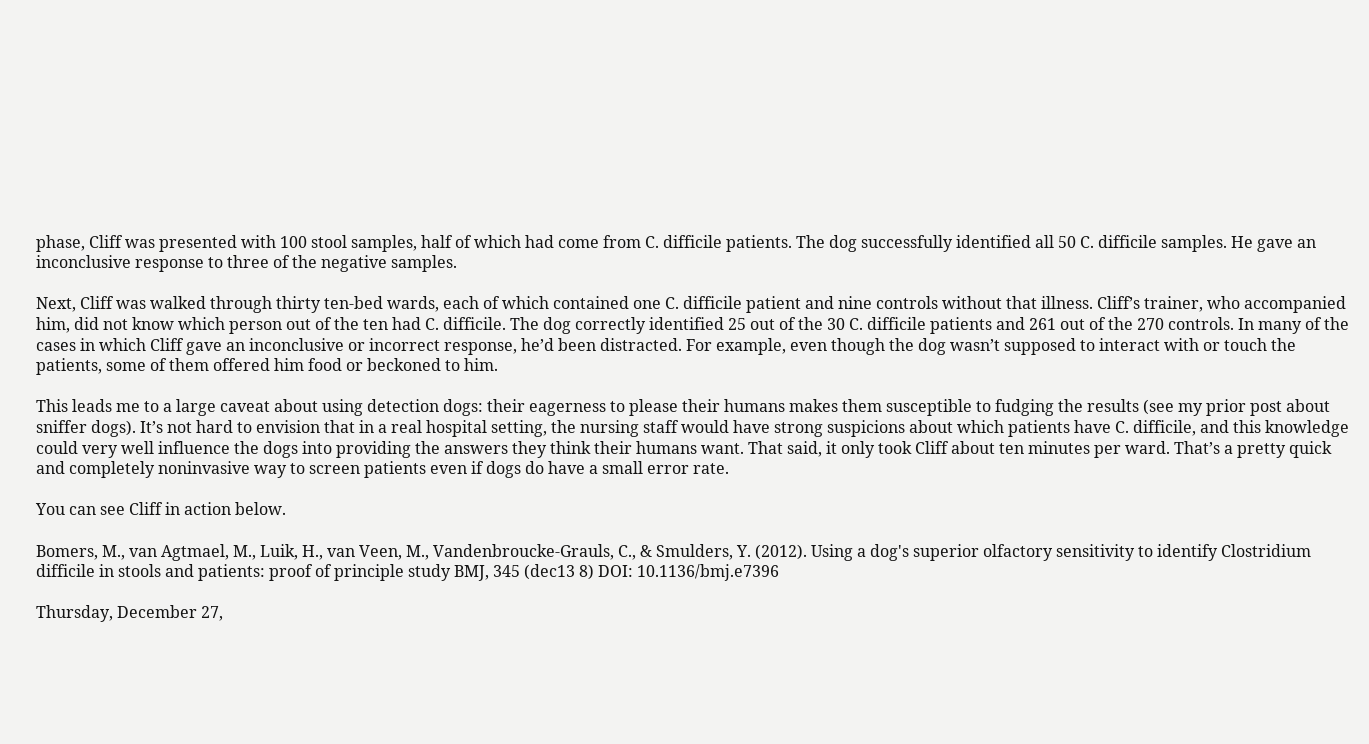phase, Cliff was presented with 100 stool samples, half of which had come from C. difficile patients. The dog successfully identified all 50 C. difficile samples. He gave an inconclusive response to three of the negative samples.

Next, Cliff was walked through thirty ten-bed wards, each of which contained one C. difficile patient and nine controls without that illness. Cliff’s trainer, who accompanied him, did not know which person out of the ten had C. difficile. The dog correctly identified 25 out of the 30 C. difficile patients and 261 out of the 270 controls. In many of the cases in which Cliff gave an inconclusive or incorrect response, he’d been distracted. For example, even though the dog wasn’t supposed to interact with or touch the patients, some of them offered him food or beckoned to him.

This leads me to a large caveat about using detection dogs: their eagerness to please their humans makes them susceptible to fudging the results (see my prior post about sniffer dogs). It’s not hard to envision that in a real hospital setting, the nursing staff would have strong suspicions about which patients have C. difficile, and this knowledge could very well influence the dogs into providing the answers they think their humans want. That said, it only took Cliff about ten minutes per ward. That’s a pretty quick and completely noninvasive way to screen patients even if dogs do have a small error rate.

You can see Cliff in action below.

Bomers, M., van Agtmael, M., Luik, H., van Veen, M., Vandenbroucke-Grauls, C., & Smulders, Y. (2012). Using a dog's superior olfactory sensitivity to identify Clostridium difficile in stools and patients: proof of principle study BMJ, 345 (dec13 8) DOI: 10.1136/bmj.e7396

Thursday, December 27,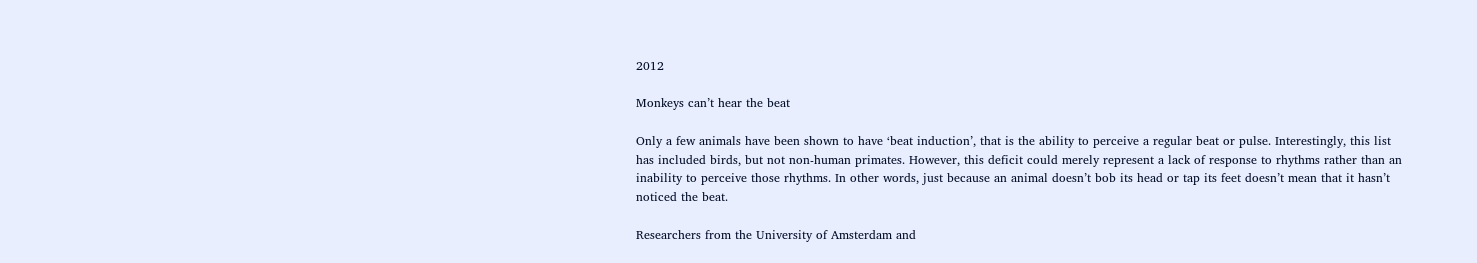2012

Monkeys can’t hear the beat

Only a few animals have been shown to have ‘beat induction’, that is the ability to perceive a regular beat or pulse. Interestingly, this list has included birds, but not non-human primates. However, this deficit could merely represent a lack of response to rhythms rather than an inability to perceive those rhythms. In other words, just because an animal doesn’t bob its head or tap its feet doesn’t mean that it hasn’t noticed the beat.

Researchers from the University of Amsterdam and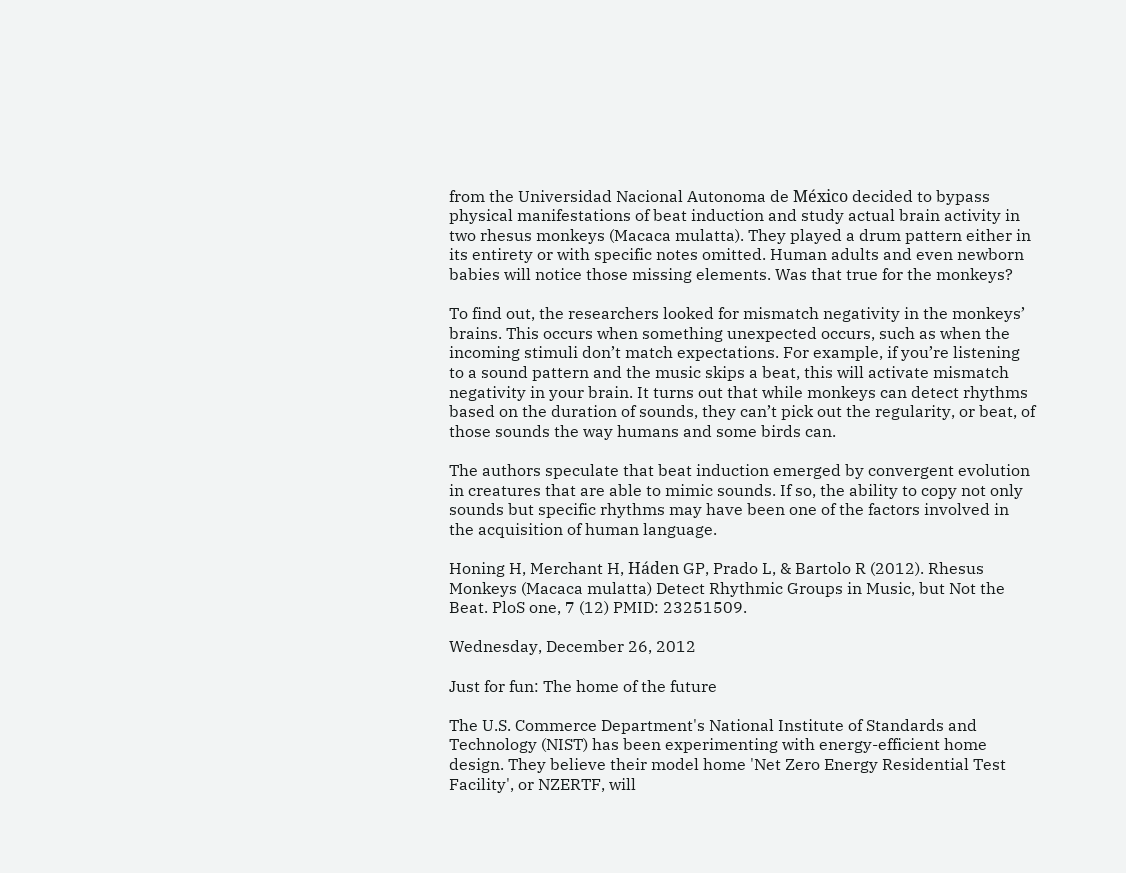from the Universidad Nacional Autonoma de México decided to bypass physical manifestations of beat induction and study actual brain activity in two rhesus monkeys (Macaca mulatta). They played a drum pattern either in its entirety or with specific notes omitted. Human adults and even newborn babies will notice those missing elements. Was that true for the monkeys?

To find out, the researchers looked for mismatch negativity in the monkeys’ brains. This occurs when something unexpected occurs, such as when the incoming stimuli don’t match expectations. For example, if you’re listening to a sound pattern and the music skips a beat, this will activate mismatch negativity in your brain. It turns out that while monkeys can detect rhythms based on the duration of sounds, they can’t pick out the regularity, or beat, of those sounds the way humans and some birds can.

The authors speculate that beat induction emerged by convergent evolution in creatures that are able to mimic sounds. If so, the ability to copy not only sounds but specific rhythms may have been one of the factors involved in the acquisition of human language.

Honing H, Merchant H, Háden GP, Prado L, & Bartolo R (2012). Rhesus Monkeys (Macaca mulatta) Detect Rhythmic Groups in Music, but Not the Beat. PloS one, 7 (12) PMID: 23251509.

Wednesday, December 26, 2012

Just for fun: The home of the future

The U.S. Commerce Department's National Institute of Standards and Technology (NIST) has been experimenting with energy-efficient home design. They believe their model home 'Net Zero Energy Residential Test Facility', or NZERTF, will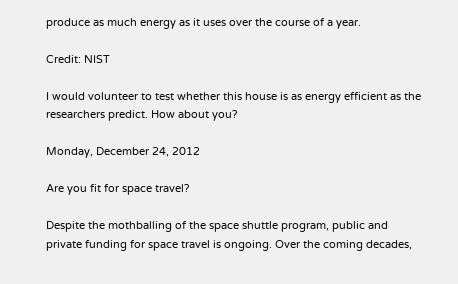produce as much energy as it uses over the course of a year.

Credit: NIST

I would volunteer to test whether this house is as energy efficient as the researchers predict. How about you?

Monday, December 24, 2012

Are you fit for space travel?

Despite the mothballing of the space shuttle program, public and private funding for space travel is ongoing. Over the coming decades,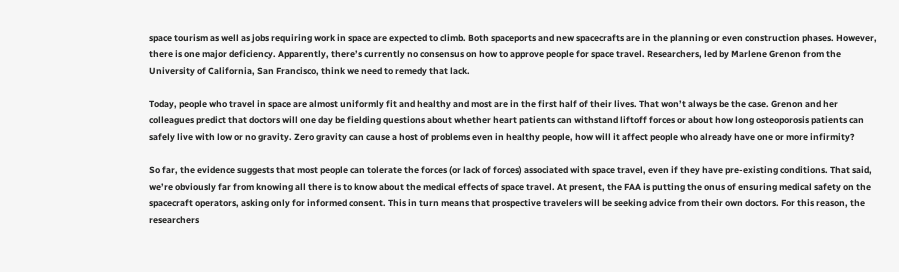space tourism as well as jobs requiring work in space are expected to climb. Both spaceports and new spacecrafts are in the planning or even construction phases. However, there is one major deficiency. Apparently, there’s currently no consensus on how to approve people for space travel. Researchers, led by Marlene Grenon from the University of California, San Francisco, think we need to remedy that lack.

Today, people who travel in space are almost uniformly fit and healthy and most are in the first half of their lives. That won’t always be the case. Grenon and her colleagues predict that doctors will one day be fielding questions about whether heart patients can withstand liftoff forces or about how long osteoporosis patients can safely live with low or no gravity. Zero gravity can cause a host of problems even in healthy people, how will it affect people who already have one or more infirmity?

So far, the evidence suggests that most people can tolerate the forces (or lack of forces) associated with space travel, even if they have pre-existing conditions. That said, we’re obviously far from knowing all there is to know about the medical effects of space travel. At present, the FAA is putting the onus of ensuring medical safety on the spacecraft operators, asking only for informed consent. This in turn means that prospective travelers will be seeking advice from their own doctors. For this reason, the researchers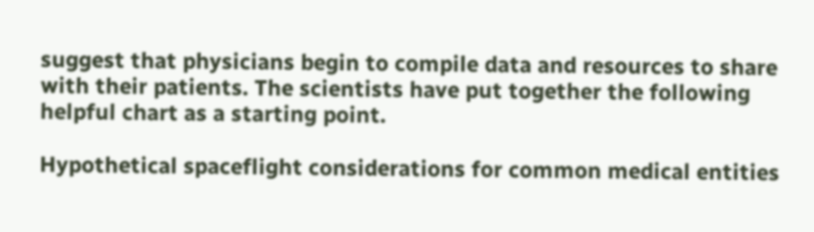suggest that physicians begin to compile data and resources to share with their patients. The scientists have put together the following helpful chart as a starting point.

Hypothetical spaceflight considerations for common medical entities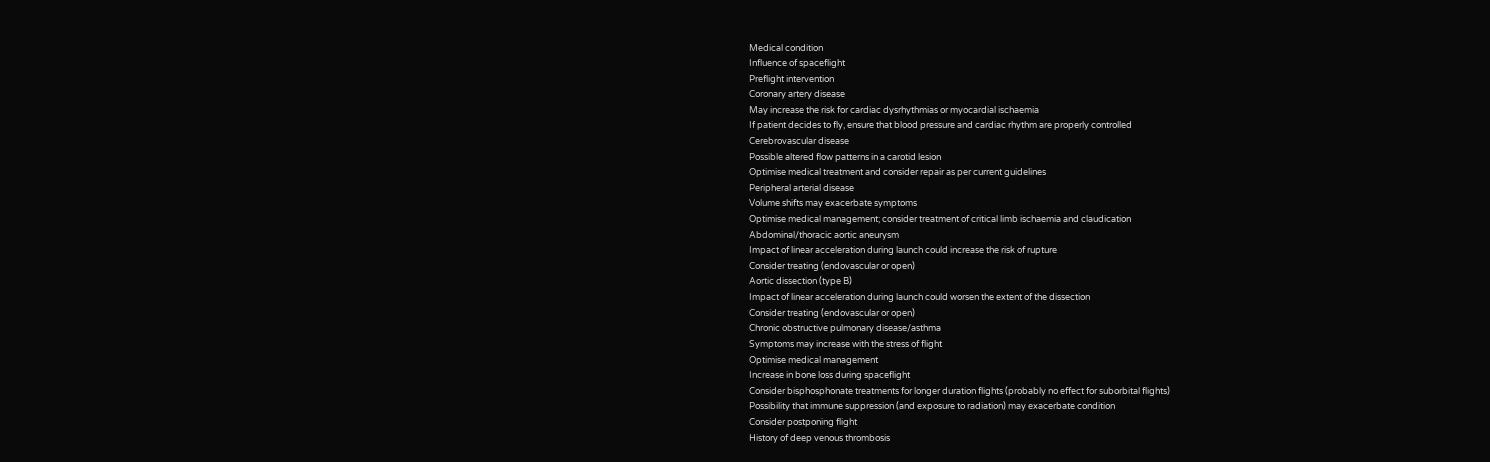Medical condition
Influence of spaceflight
Preflight intervention
Coronary artery disease
May increase the risk for cardiac dysrhythmias or myocardial ischaemia
If patient decides to fly, ensure that blood pressure and cardiac rhythm are properly controlled
Cerebrovascular disease
Possible altered flow patterns in a carotid lesion
Optimise medical treatment and consider repair as per current guidelines
Peripheral arterial disease
Volume shifts may exacerbate symptoms
Optimise medical management; consider treatment of critical limb ischaemia and claudication
Abdominal/thoracic aortic aneurysm
Impact of linear acceleration during launch could increase the risk of rupture
Consider treating (endovascular or open)
Aortic dissection (type B)
Impact of linear acceleration during launch could worsen the extent of the dissection
Consider treating (endovascular or open)
Chronic obstructive pulmonary disease/asthma
Symptoms may increase with the stress of flight
Optimise medical management
Increase in bone loss during spaceflight
Consider bisphosphonate treatments for longer duration flights (probably no effect for suborbital flights)
Possibility that immune suppression (and exposure to radiation) may exacerbate condition
Consider postponing flight
History of deep venous thrombosis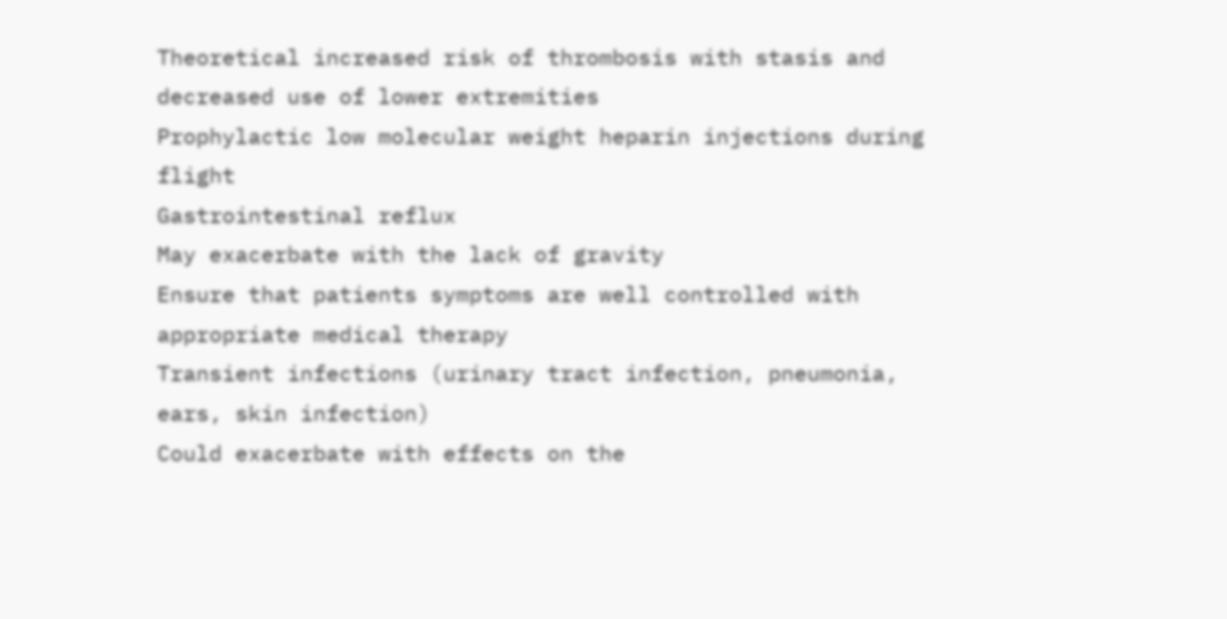Theoretical increased risk of thrombosis with stasis and decreased use of lower extremities
Prophylactic low molecular weight heparin injections during flight
Gastrointestinal reflux
May exacerbate with the lack of gravity
Ensure that patients symptoms are well controlled with appropriate medical therapy
Transient infections (urinary tract infection, pneumonia, ears, skin infection)
Could exacerbate with effects on the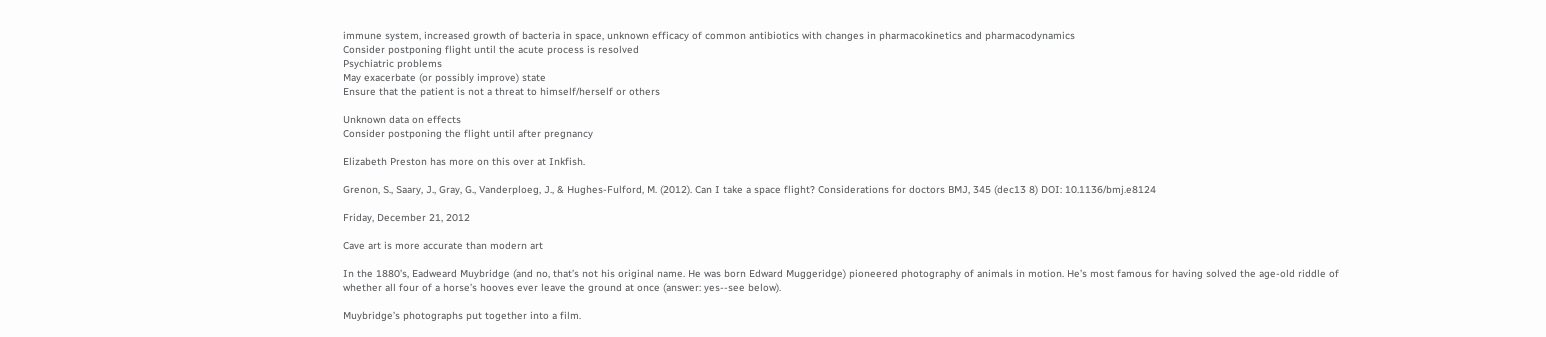immune system, increased growth of bacteria in space, unknown efficacy of common antibiotics with changes in pharmacokinetics and pharmacodynamics
Consider postponing flight until the acute process is resolved
Psychiatric problems
May exacerbate (or possibly improve) state
Ensure that the patient is not a threat to himself/herself or others

Unknown data on effects
Consider postponing the flight until after pregnancy

Elizabeth Preston has more on this over at Inkfish.

Grenon, S., Saary, J., Gray, G., Vanderploeg, J., & Hughes-Fulford, M. (2012). Can I take a space flight? Considerations for doctors BMJ, 345 (dec13 8) DOI: 10.1136/bmj.e8124

Friday, December 21, 2012

Cave art is more accurate than modern art

In the 1880’s, Eadweard Muybridge (and no, that’s not his original name. He was born Edward Muggeridge) pioneered photography of animals in motion. He’s most famous for having solved the age-old riddle of whether all four of a horse’s hooves ever leave the ground at once (answer: yes--see below).

Muybridge’s photographs put together into a film.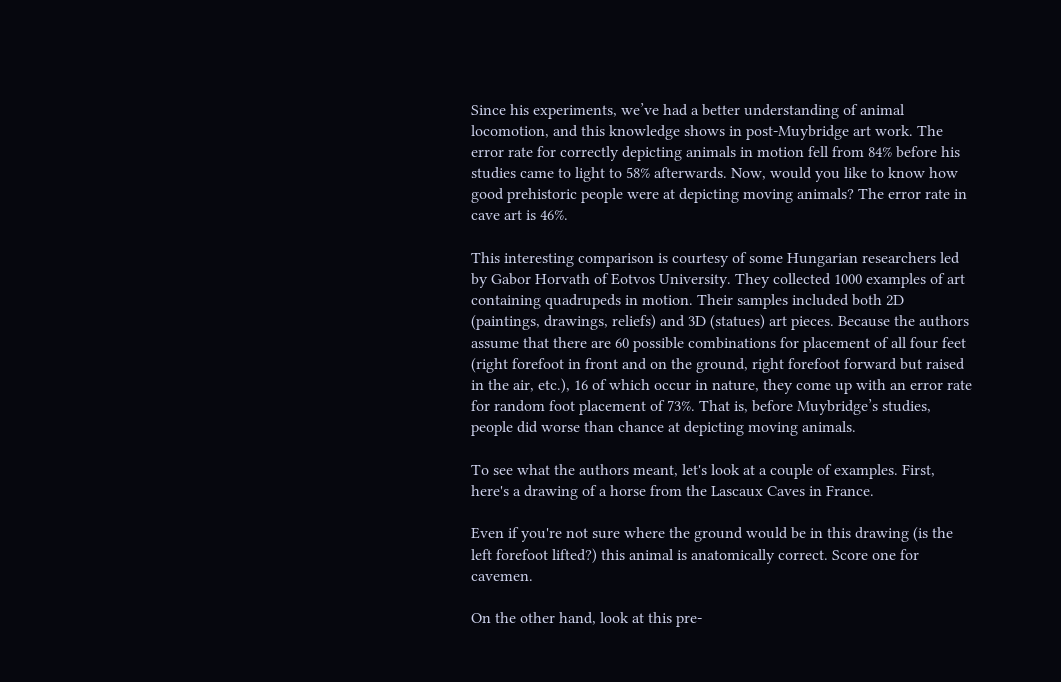Since his experiments, we’ve had a better understanding of animal locomotion, and this knowledge shows in post-Muybridge art work. The error rate for correctly depicting animals in motion fell from 84% before his studies came to light to 58% afterwards. Now, would you like to know how good prehistoric people were at depicting moving animals? The error rate in cave art is 46%.

This interesting comparison is courtesy of some Hungarian researchers led by Gabor Horvath of Eotvos University. They collected 1000 examples of art containing quadrupeds in motion. Their samples included both 2D (paintings, drawings, reliefs) and 3D (statues) art pieces. Because the authors assume that there are 60 possible combinations for placement of all four feet (right forefoot in front and on the ground, right forefoot forward but raised in the air, etc.), 16 of which occur in nature, they come up with an error rate for random foot placement of 73%. That is, before Muybridge’s studies, people did worse than chance at depicting moving animals.

To see what the authors meant, let's look at a couple of examples. First, here's a drawing of a horse from the Lascaux Caves in France.

Even if you're not sure where the ground would be in this drawing (is the left forefoot lifted?) this animal is anatomically correct. Score one for cavemen.

On the other hand, look at this pre-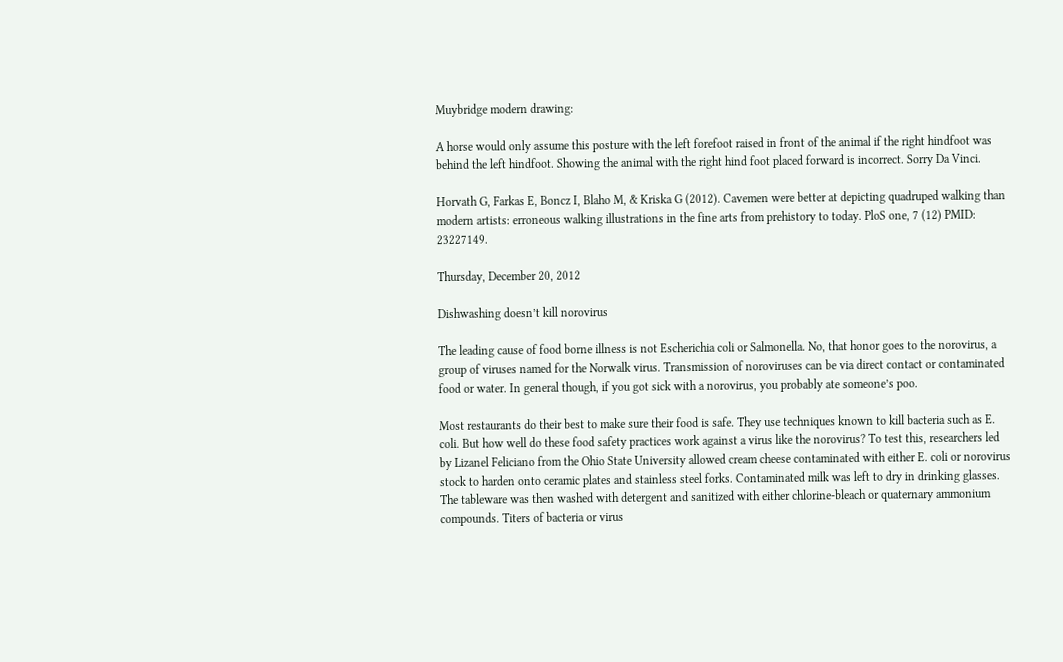Muybridge modern drawing:

A horse would only assume this posture with the left forefoot raised in front of the animal if the right hindfoot was behind the left hindfoot. Showing the animal with the right hind foot placed forward is incorrect. Sorry Da Vinci.

Horvath G, Farkas E, Boncz I, Blaho M, & Kriska G (2012). Cavemen were better at depicting quadruped walking than modern artists: erroneous walking illustrations in the fine arts from prehistory to today. PloS one, 7 (12) PMID: 23227149.

Thursday, December 20, 2012

Dishwashing doesn’t kill norovirus

The leading cause of food borne illness is not Escherichia coli or Salmonella. No, that honor goes to the norovirus, a group of viruses named for the Norwalk virus. Transmission of noroviruses can be via direct contact or contaminated food or water. In general though, if you got sick with a norovirus, you probably ate someone’s poo.

Most restaurants do their best to make sure their food is safe. They use techniques known to kill bacteria such as E. coli. But how well do these food safety practices work against a virus like the norovirus? To test this, researchers led by Lizanel Feliciano from the Ohio State University allowed cream cheese contaminated with either E. coli or norovirus stock to harden onto ceramic plates and stainless steel forks. Contaminated milk was left to dry in drinking glasses. The tableware was then washed with detergent and sanitized with either chlorine-bleach or quaternary ammonium compounds. Titers of bacteria or virus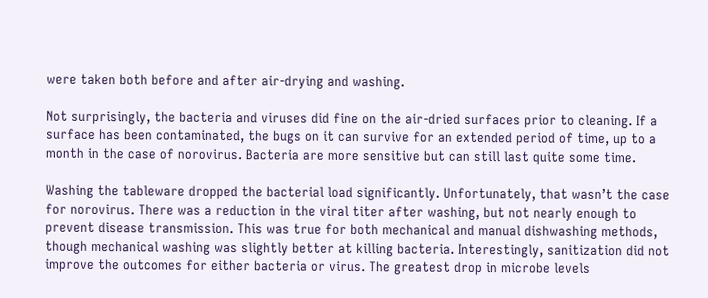were taken both before and after air-drying and washing.

Not surprisingly, the bacteria and viruses did fine on the air-dried surfaces prior to cleaning. If a surface has been contaminated, the bugs on it can survive for an extended period of time, up to a month in the case of norovirus. Bacteria are more sensitive but can still last quite some time.

Washing the tableware dropped the bacterial load significantly. Unfortunately, that wasn’t the case for norovirus. There was a reduction in the viral titer after washing, but not nearly enough to prevent disease transmission. This was true for both mechanical and manual dishwashing methods, though mechanical washing was slightly better at killing bacteria. Interestingly, sanitization did not improve the outcomes for either bacteria or virus. The greatest drop in microbe levels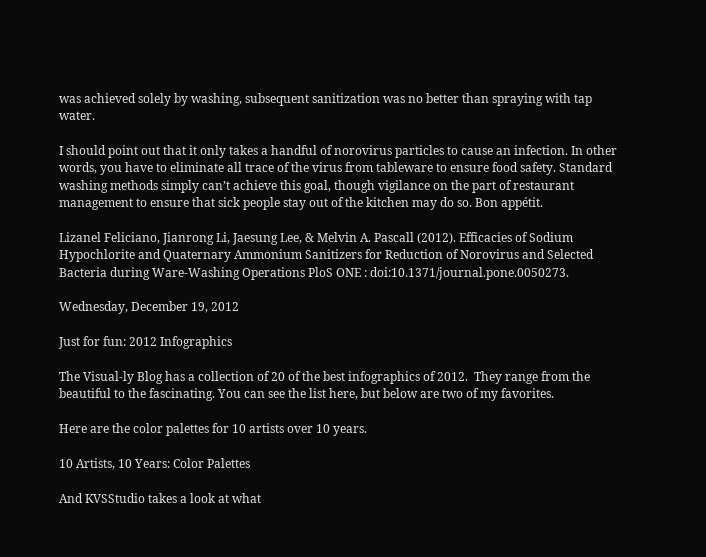was achieved solely by washing, subsequent sanitization was no better than spraying with tap water.

I should point out that it only takes a handful of norovirus particles to cause an infection. In other words, you have to eliminate all trace of the virus from tableware to ensure food safety. Standard washing methods simply can’t achieve this goal, though vigilance on the part of restaurant management to ensure that sick people stay out of the kitchen may do so. Bon appétit.

Lizanel Feliciano, Jianrong Li, Jaesung Lee, & Melvin A. Pascall (2012). Efficacies of Sodium Hypochlorite and Quaternary Ammonium Sanitizers for Reduction of Norovirus and Selected Bacteria during Ware-Washing Operations PloS ONE : doi:10.1371/journal.pone.0050273.

Wednesday, December 19, 2012

Just for fun: 2012 Infographics

The Visual-ly Blog has a collection of 20 of the best infographics of 2012.  They range from the beautiful to the fascinating. You can see the list here, but below are two of my favorites.

Here are the color palettes for 10 artists over 10 years.

10 Artists, 10 Years: Color Palettes

And KVSStudio takes a look at what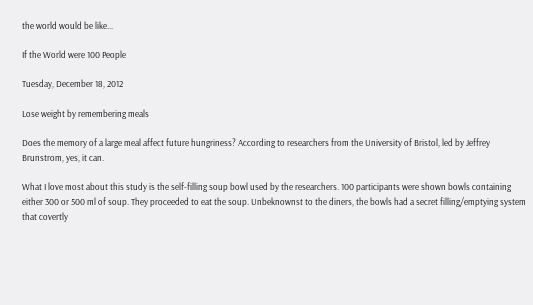the world would be like...

If the World were 100 People

Tuesday, December 18, 2012

Lose weight by remembering meals

Does the memory of a large meal affect future hungriness? According to researchers from the University of Bristol, led by Jeffrey Brunstrom, yes, it can.

What I love most about this study is the self-filling soup bowl used by the researchers. 100 participants were shown bowls containing either 300 or 500 ml of soup. They proceeded to eat the soup. Unbeknownst to the diners, the bowls had a secret filling/emptying system that covertly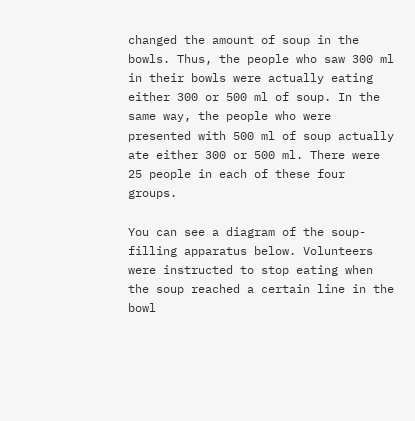changed the amount of soup in the bowls. Thus, the people who saw 300 ml in their bowls were actually eating either 300 or 500 ml of soup. In the same way, the people who were presented with 500 ml of soup actually ate either 300 or 500 ml. There were 25 people in each of these four groups.

You can see a diagram of the soup-filling apparatus below. Volunteers were instructed to stop eating when the soup reached a certain line in the bowl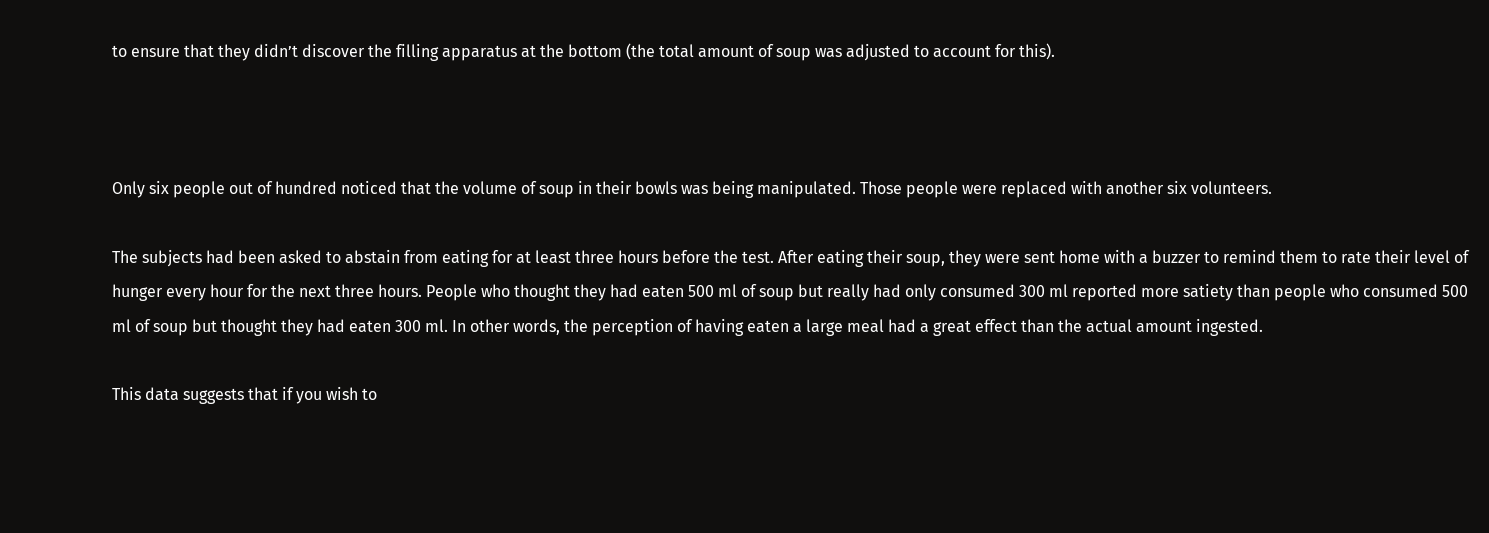to ensure that they didn’t discover the filling apparatus at the bottom (the total amount of soup was adjusted to account for this).



Only six people out of hundred noticed that the volume of soup in their bowls was being manipulated. Those people were replaced with another six volunteers.

The subjects had been asked to abstain from eating for at least three hours before the test. After eating their soup, they were sent home with a buzzer to remind them to rate their level of hunger every hour for the next three hours. People who thought they had eaten 500 ml of soup but really had only consumed 300 ml reported more satiety than people who consumed 500 ml of soup but thought they had eaten 300 ml. In other words, the perception of having eaten a large meal had a great effect than the actual amount ingested.

This data suggests that if you wish to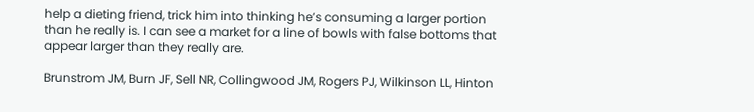help a dieting friend, trick him into thinking he’s consuming a larger portion than he really is. I can see a market for a line of bowls with false bottoms that appear larger than they really are.

Brunstrom JM, Burn JF, Sell NR, Collingwood JM, Rogers PJ, Wilkinson LL, Hinton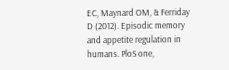EC, Maynard OM, & Ferriday D (2012). Episodic memory and appetite regulation in humans. PloS one,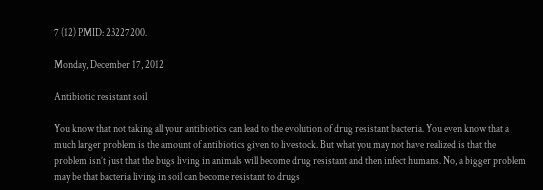7 (12) PMID: 23227200.

Monday, December 17, 2012

Antibiotic resistant soil

You know that not taking all your antibiotics can lead to the evolution of drug resistant bacteria. You even know that a much larger problem is the amount of antibiotics given to livestock. But what you may not have realized is that the problem isn’t just that the bugs living in animals will become drug resistant and then infect humans. No, a bigger problem may be that bacteria living in soil can become resistant to drugs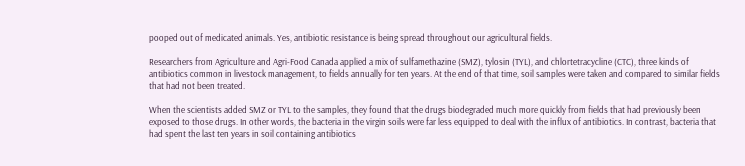pooped out of medicated animals. Yes, antibiotic resistance is being spread throughout our agricultural fields.

Researchers from Agriculture and Agri-Food Canada applied a mix of sulfamethazine (SMZ), tylosin (TYL), and chlortetracycline (CTC), three kinds of antibiotics common in livestock management, to fields annually for ten years. At the end of that time, soil samples were taken and compared to similar fields that had not been treated.

When the scientists added SMZ or TYL to the samples, they found that the drugs biodegraded much more quickly from fields that had previously been exposed to those drugs. In other words, the bacteria in the virgin soils were far less equipped to deal with the influx of antibiotics. In contrast, bacteria that had spent the last ten years in soil containing antibiotics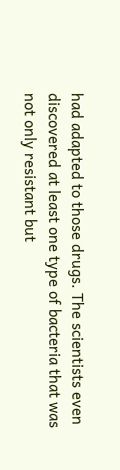had adapted to those drugs. The scientists even discovered at least one type of bacteria that was not only resistant but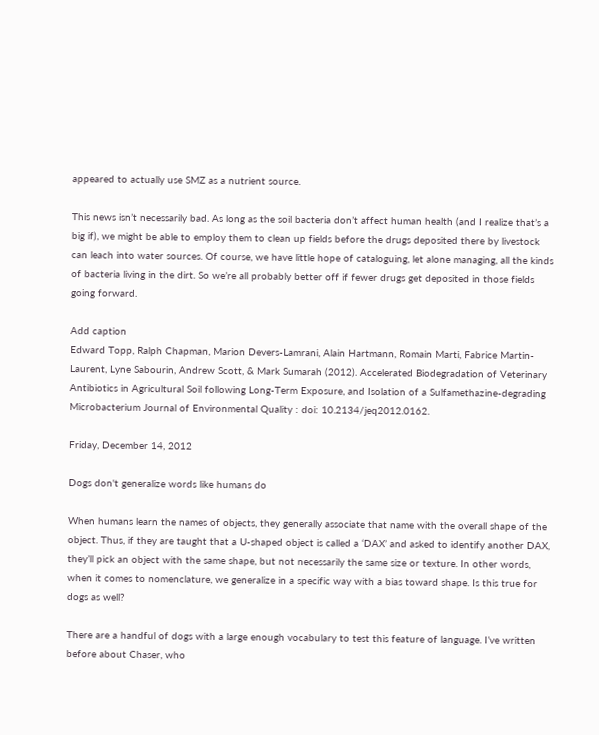appeared to actually use SMZ as a nutrient source.

This news isn’t necessarily bad. As long as the soil bacteria don’t affect human health (and I realize that’s a big if), we might be able to employ them to clean up fields before the drugs deposited there by livestock can leach into water sources. Of course, we have little hope of cataloguing, let alone managing, all the kinds of bacteria living in the dirt. So we’re all probably better off if fewer drugs get deposited in those fields going forward.

Add caption
Edward Topp, Ralph Chapman, Marion Devers-Lamrani, Alain Hartmann, Romain Marti, Fabrice Martin-Laurent, Lyne Sabourin, Andrew Scott, & Mark Sumarah (2012). Accelerated Biodegradation of Veterinary Antibiotics in Agricultural Soil following Long-Term Exposure, and Isolation of a Sulfamethazine-degrading Microbacterium Journal of Environmental Quality : doi: 10.2134/jeq2012.0162.

Friday, December 14, 2012

Dogs don't generalize words like humans do

When humans learn the names of objects, they generally associate that name with the overall shape of the object. Thus, if they are taught that a U-shaped object is called a ‘DAX’ and asked to identify another DAX, they’ll pick an object with the same shape, but not necessarily the same size or texture. In other words, when it comes to nomenclature, we generalize in a specific way with a bias toward shape. Is this true for dogs as well?

There are a handful of dogs with a large enough vocabulary to test this feature of language. I’ve written before about Chaser, who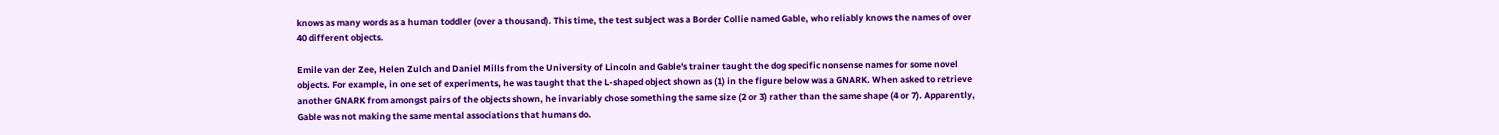knows as many words as a human toddler (over a thousand). This time, the test subject was a Border Collie named Gable, who reliably knows the names of over 40 different objects.

Emile van der Zee, Helen Zulch and Daniel Mills from the University of Lincoln and Gable's trainer taught the dog specific nonsense names for some novel objects. For example, in one set of experiments, he was taught that the L-shaped object shown as (1) in the figure below was a GNARK. When asked to retrieve another GNARK from amongst pairs of the objects shown, he invariably chose something the same size (2 or 3) rather than the same shape (4 or 7). Apparently, Gable was not making the same mental associations that humans do.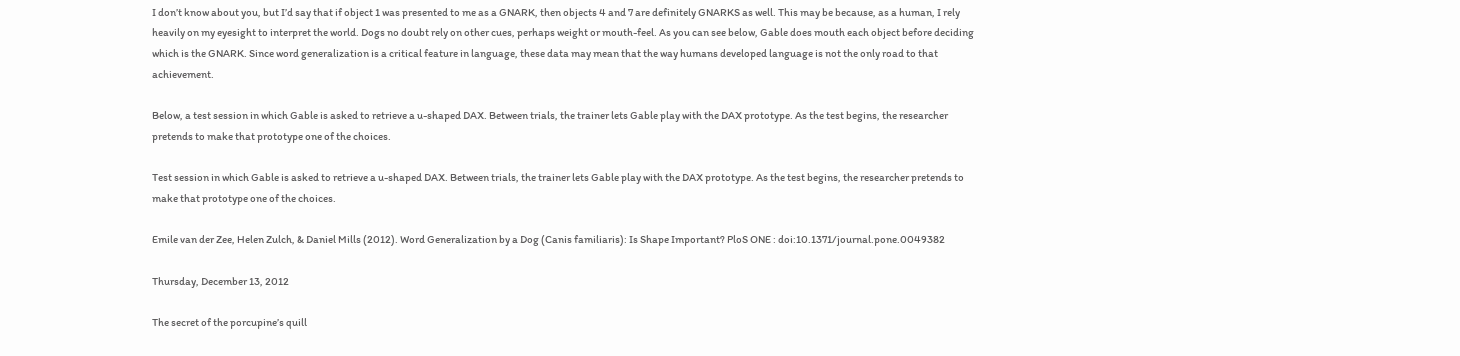I don’t know about you, but I’d say that if object 1 was presented to me as a GNARK, then objects 4 and 7 are definitely GNARKS as well. This may be because, as a human, I rely heavily on my eyesight to interpret the world. Dogs no doubt rely on other cues, perhaps weight or mouth-feel. As you can see below, Gable does mouth each object before deciding which is the GNARK. Since word generalization is a critical feature in language, these data may mean that the way humans developed language is not the only road to that achievement.

Below, a test session in which Gable is asked to retrieve a u-shaped DAX. Between trials, the trainer lets Gable play with the DAX prototype. As the test begins, the researcher pretends to make that prototype one of the choices.

Test session in which Gable is asked to retrieve a u-shaped DAX. Between trials, the trainer lets Gable play with the DAX prototype. As the test begins, the researcher pretends to make that prototype one of the choices.

Emile van der Zee, Helen Zulch, & Daniel Mills (2012). Word Generalization by a Dog (Canis familiaris): Is Shape Important? PloS ONE : doi:10.1371/journal.pone.0049382

Thursday, December 13, 2012

The secret of the porcupine’s quill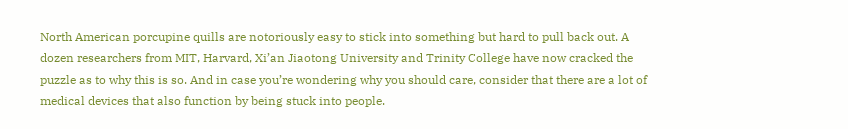North American porcupine quills are notoriously easy to stick into something but hard to pull back out. A dozen researchers from MIT, Harvard, Xi’an Jiaotong University and Trinity College have now cracked the puzzle as to why this is so. And in case you’re wondering why you should care, consider that there are a lot of medical devices that also function by being stuck into people.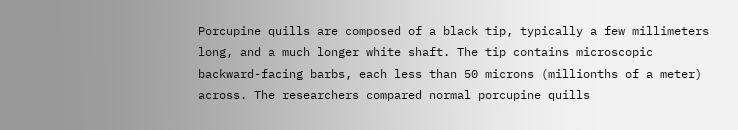Porcupine quills are composed of a black tip, typically a few millimeters long, and a much longer white shaft. The tip contains microscopic backward-facing barbs, each less than 50 microns (millionths of a meter) across. The researchers compared normal porcupine quills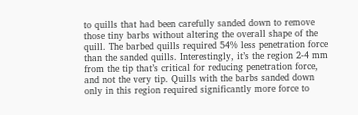to quills that had been carefully sanded down to remove those tiny barbs without altering the overall shape of the quill. The barbed quills required 54% less penetration force than the sanded quills. Interestingly, it’s the region 2-4 mm from the tip that’s critical for reducing penetration force, and not the very tip. Quills with the barbs sanded down only in this region required significantly more force to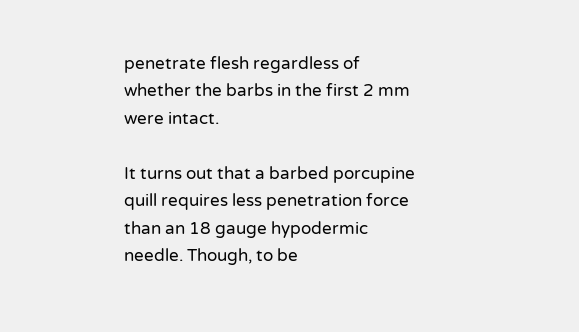penetrate flesh regardless of whether the barbs in the first 2 mm were intact.

It turns out that a barbed porcupine quill requires less penetration force than an 18 gauge hypodermic needle. Though, to be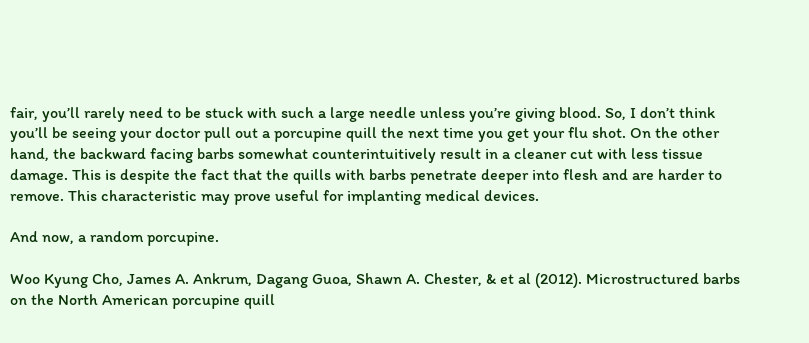fair, you’ll rarely need to be stuck with such a large needle unless you’re giving blood. So, I don’t think you’ll be seeing your doctor pull out a porcupine quill the next time you get your flu shot. On the other hand, the backward facing barbs somewhat counterintuitively result in a cleaner cut with less tissue damage. This is despite the fact that the quills with barbs penetrate deeper into flesh and are harder to remove. This characteristic may prove useful for implanting medical devices.

And now, a random porcupine.

Woo Kyung Cho, James A. Ankrum, Dagang Guoa, Shawn A. Chester, & et al (2012). Microstructured barbs on the North American porcupine quill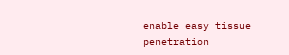enable easy tissue penetration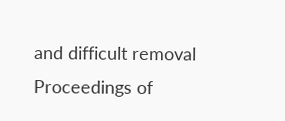and difficult removal Proceedings of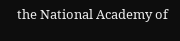the National Academy of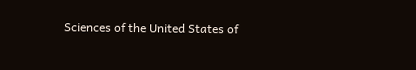Sciences of the United States of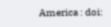America : doi: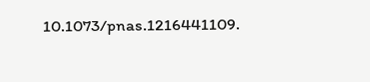10.1073/pnas.1216441109.